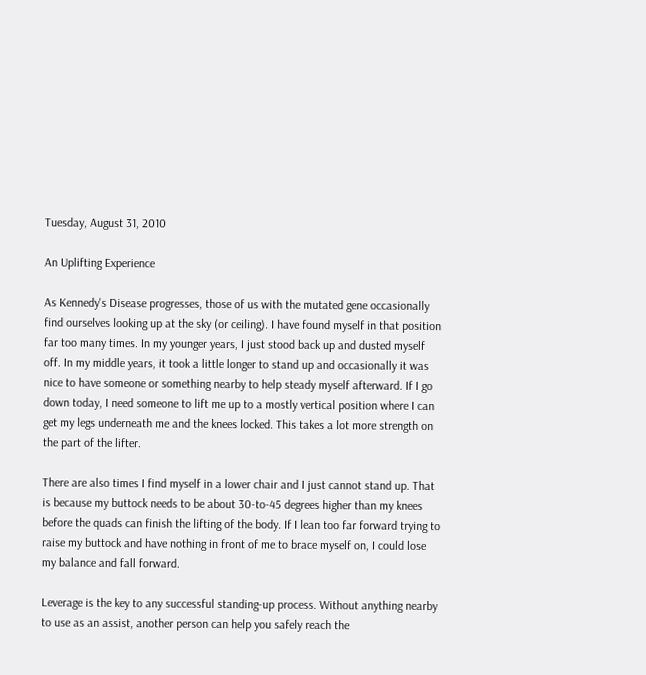Tuesday, August 31, 2010

An Uplifting Experience

As Kennedy's Disease progresses, those of us with the mutated gene occasionally find ourselves looking up at the sky (or ceiling). I have found myself in that position far too many times. In my younger years, I just stood back up and dusted myself off. In my middle years, it took a little longer to stand up and occasionally it was nice to have someone or something nearby to help steady myself afterward. If I go down today, I need someone to lift me up to a mostly vertical position where I can get my legs underneath me and the knees locked. This takes a lot more strength on the part of the lifter.

There are also times I find myself in a lower chair and I just cannot stand up. That is because my buttock needs to be about 30-to-45 degrees higher than my knees before the quads can finish the lifting of the body. If I lean too far forward trying to raise my buttock and have nothing in front of me to brace myself on, I could lose my balance and fall forward.

Leverage is the key to any successful standing-up process. Without anything nearby to use as an assist, another person can help you safely reach the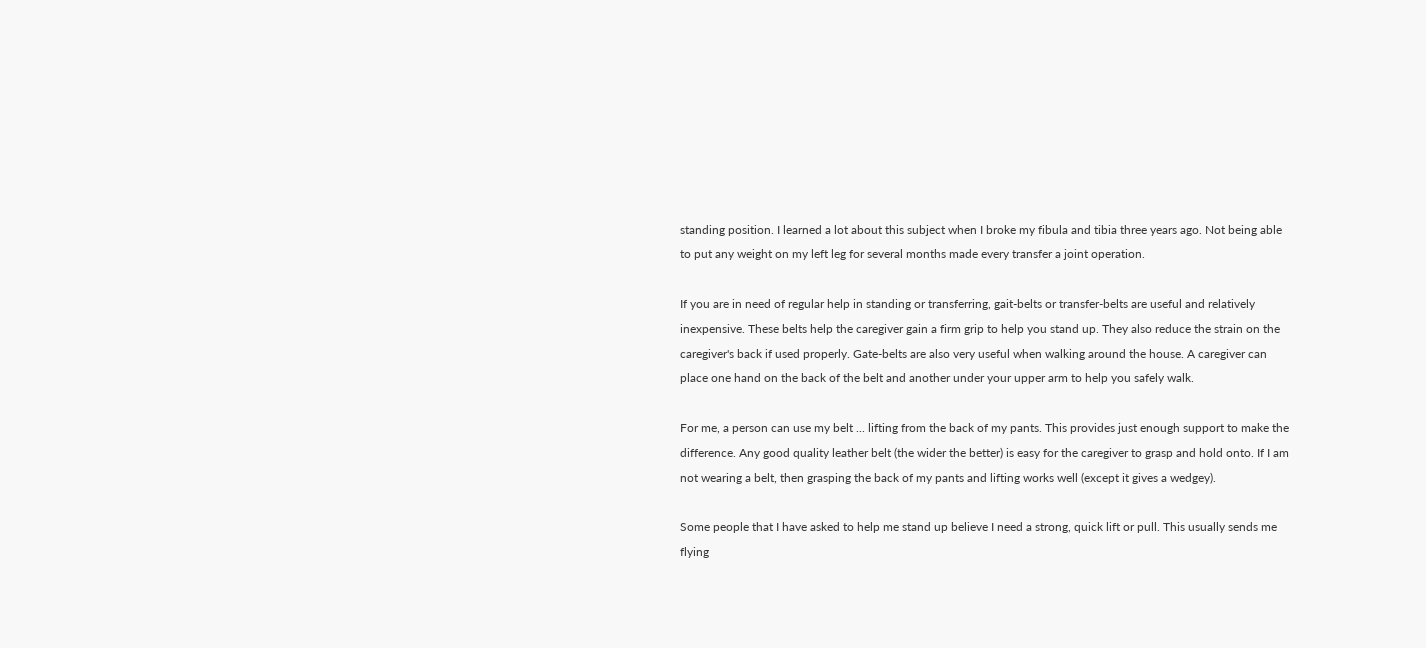standing position. I learned a lot about this subject when I broke my fibula and tibia three years ago. Not being able to put any weight on my left leg for several months made every transfer a joint operation.

If you are in need of regular help in standing or transferring, gait-belts or transfer-belts are useful and relatively inexpensive. These belts help the caregiver gain a firm grip to help you stand up. They also reduce the strain on the caregiver's back if used properly. Gate-belts are also very useful when walking around the house. A caregiver can place one hand on the back of the belt and another under your upper arm to help you safely walk.

For me, a person can use my belt ... lifting from the back of my pants. This provides just enough support to make the difference. Any good quality leather belt (the wider the better) is easy for the caregiver to grasp and hold onto. If I am not wearing a belt, then grasping the back of my pants and lifting works well (except it gives a wedgey).

Some people that I have asked to help me stand up believe I need a strong, quick lift or pull. This usually sends me flying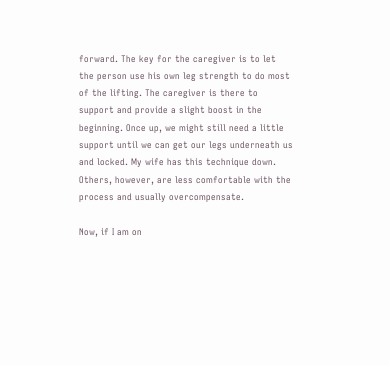forward. The key for the caregiver is to let the person use his own leg strength to do most of the lifting. The caregiver is there to support and provide a slight boost in the beginning. Once up, we might still need a little support until we can get our legs underneath us and locked. My wife has this technique down. Others, however, are less comfortable with the process and usually overcompensate.

Now, if I am on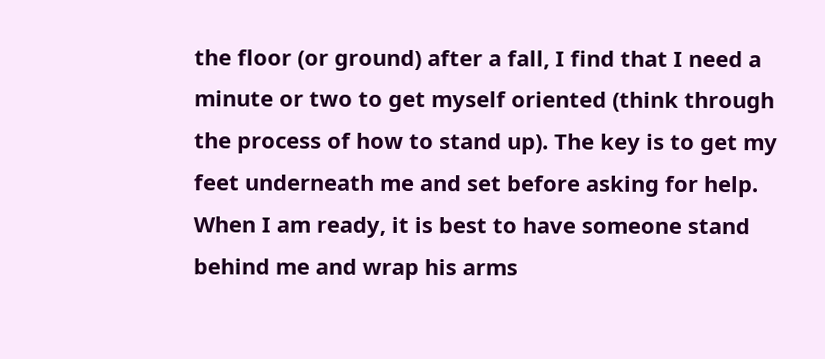the floor (or ground) after a fall, I find that I need a minute or two to get myself oriented (think through the process of how to stand up). The key is to get my feet underneath me and set before asking for help. When I am ready, it is best to have someone stand behind me and wrap his arms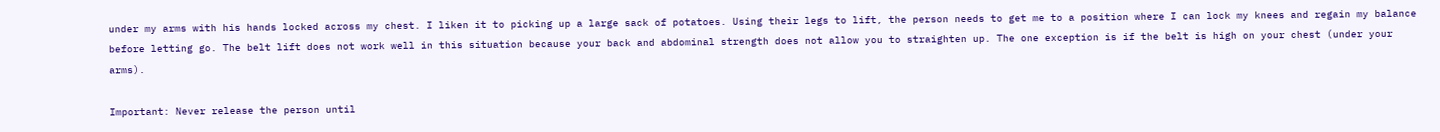under my arms with his hands locked across my chest. I liken it to picking up a large sack of potatoes. Using their legs to lift, the person needs to get me to a position where I can lock my knees and regain my balance before letting go. The belt lift does not work well in this situation because your back and abdominal strength does not allow you to straighten up. The one exception is if the belt is high on your chest (under your arms).

Important: Never release the person until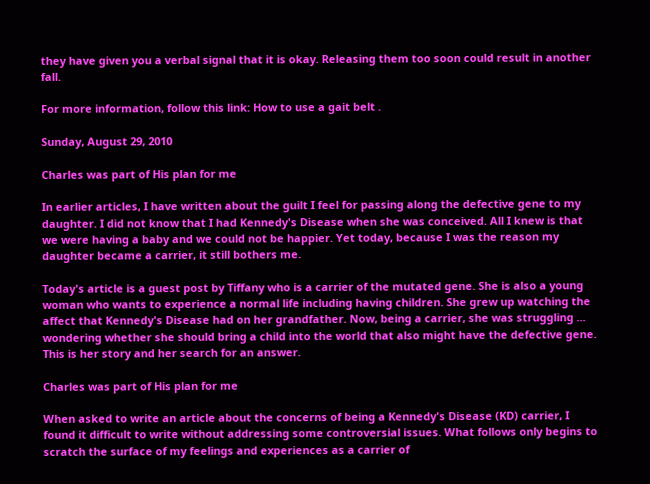they have given you a verbal signal that it is okay. Releasing them too soon could result in another fall.

For more information, follow this link: How to use a gait belt .

Sunday, August 29, 2010

Charles was part of His plan for me

In earlier articles, I have written about the guilt I feel for passing along the defective gene to my daughter. I did not know that I had Kennedy's Disease when she was conceived. All I knew is that we were having a baby and we could not be happier. Yet today, because I was the reason my daughter became a carrier, it still bothers me.

Today's article is a guest post by Tiffany who is a carrier of the mutated gene. She is also a young woman who wants to experience a normal life including having children. She grew up watching the affect that Kennedy's Disease had on her grandfather. Now, being a carrier, she was struggling ... wondering whether she should bring a child into the world that also might have the defective gene. This is her story and her search for an answer.

Charles was part of His plan for me

When asked to write an article about the concerns of being a Kennedy's Disease (KD) carrier, I found it difficult to write without addressing some controversial issues. What follows only begins to scratch the surface of my feelings and experiences as a carrier of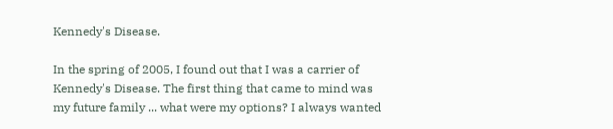Kennedy's Disease.

In the spring of 2005, I found out that I was a carrier of Kennedy's Disease. The first thing that came to mind was my future family ... what were my options? I always wanted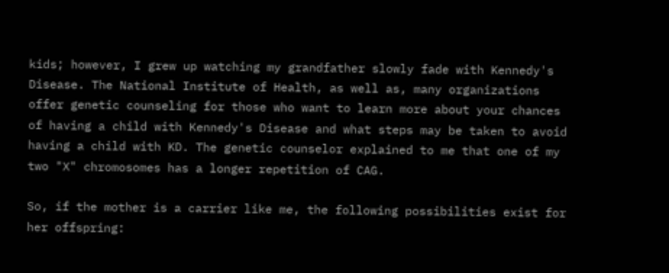kids; however, I grew up watching my grandfather slowly fade with Kennedy's Disease. The National Institute of Health, as well as, many organizations offer genetic counseling for those who want to learn more about your chances of having a child with Kennedy's Disease and what steps may be taken to avoid having a child with KD. The genetic counselor explained to me that one of my two "X" chromosomes has a longer repetition of CAG.

So, if the mother is a carrier like me, the following possibilities exist for her offspring: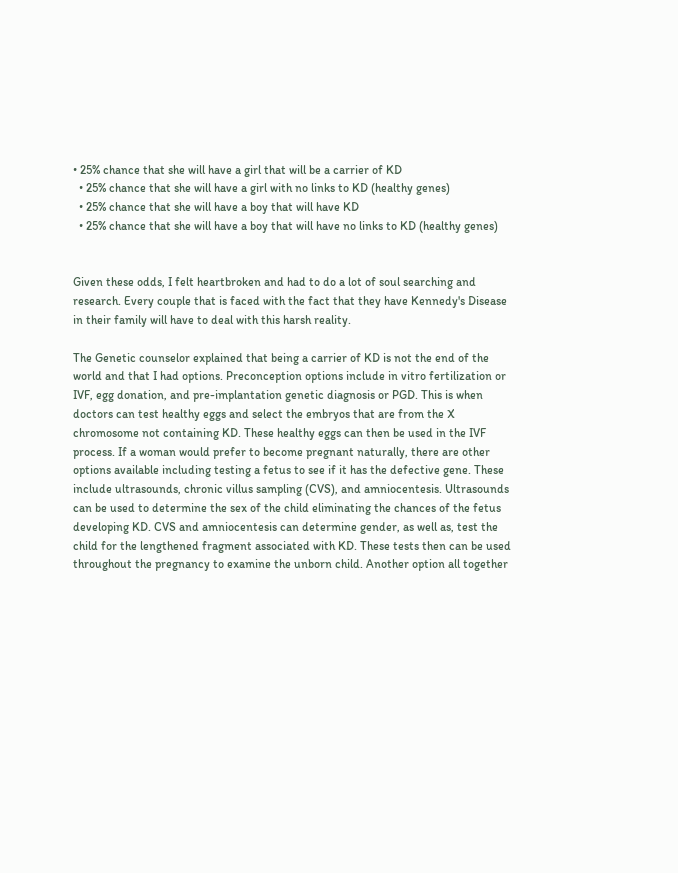• 25% chance that she will have a girl that will be a carrier of KD
  • 25% chance that she will have a girl with no links to KD (healthy genes)
  • 25% chance that she will have a boy that will have KD
  • 25% chance that she will have a boy that will have no links to KD (healthy genes)


Given these odds, I felt heartbroken and had to do a lot of soul searching and research. Every couple that is faced with the fact that they have Kennedy's Disease in their family will have to deal with this harsh reality.

The Genetic counselor explained that being a carrier of KD is not the end of the world and that I had options. Preconception options include in vitro fertilization or IVF, egg donation, and pre-implantation genetic diagnosis or PGD. This is when doctors can test healthy eggs and select the embryos that are from the X chromosome not containing KD. These healthy eggs can then be used in the IVF process. If a woman would prefer to become pregnant naturally, there are other options available including testing a fetus to see if it has the defective gene. These include ultrasounds, chronic villus sampling (CVS), and amniocentesis. Ultrasounds can be used to determine the sex of the child eliminating the chances of the fetus developing KD. CVS and amniocentesis can determine gender, as well as, test the child for the lengthened fragment associated with KD. These tests then can be used throughout the pregnancy to examine the unborn child. Another option all together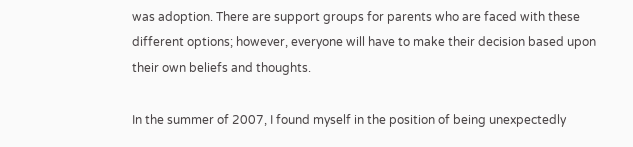was adoption. There are support groups for parents who are faced with these different options; however, everyone will have to make their decision based upon their own beliefs and thoughts.

In the summer of 2007, I found myself in the position of being unexpectedly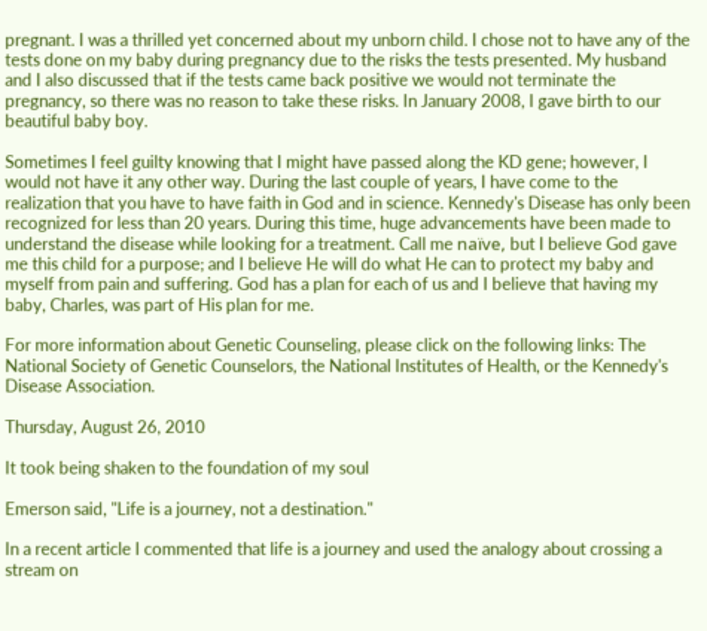pregnant. I was a thrilled yet concerned about my unborn child. I chose not to have any of the tests done on my baby during pregnancy due to the risks the tests presented. My husband and I also discussed that if the tests came back positive we would not terminate the pregnancy, so there was no reason to take these risks. In January 2008, I gave birth to our beautiful baby boy.

Sometimes I feel guilty knowing that I might have passed along the KD gene; however, I would not have it any other way. During the last couple of years, I have come to the realization that you have to have faith in God and in science. Kennedy's Disease has only been recognized for less than 20 years. During this time, huge advancements have been made to understand the disease while looking for a treatment. Call me naïve, but I believe God gave me this child for a purpose; and I believe He will do what He can to protect my baby and myself from pain and suffering. God has a plan for each of us and I believe that having my baby, Charles, was part of His plan for me.

For more information about Genetic Counseling, please click on the following links: The National Society of Genetic Counselors, the National Institutes of Health, or the Kennedy's Disease Association.

Thursday, August 26, 2010

It took being shaken to the foundation of my soul

Emerson said, "Life is a journey, not a destination."

In a recent article I commented that life is a journey and used the analogy about crossing a stream on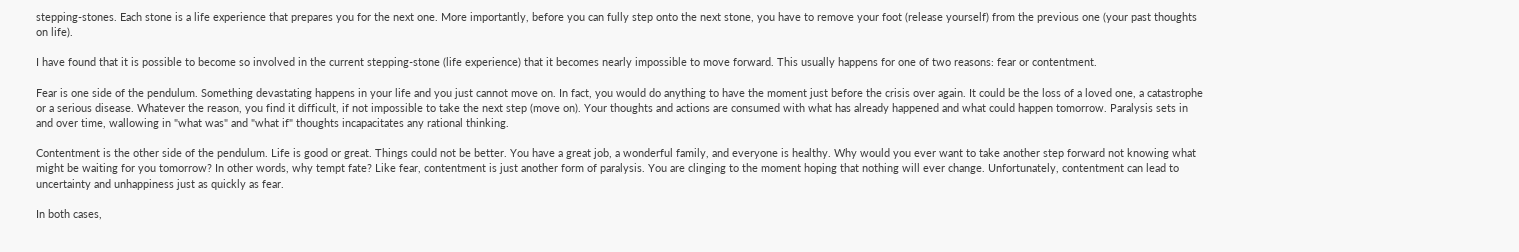stepping-stones. Each stone is a life experience that prepares you for the next one. More importantly, before you can fully step onto the next stone, you have to remove your foot (release yourself) from the previous one (your past thoughts on life).

I have found that it is possible to become so involved in the current stepping-stone (life experience) that it becomes nearly impossible to move forward. This usually happens for one of two reasons: fear or contentment.

Fear is one side of the pendulum. Something devastating happens in your life and you just cannot move on. In fact, you would do anything to have the moment just before the crisis over again. It could be the loss of a loved one, a catastrophe or a serious disease. Whatever the reason, you find it difficult, if not impossible to take the next step (move on). Your thoughts and actions are consumed with what has already happened and what could happen tomorrow. Paralysis sets in and over time, wallowing in "what was" and "what if" thoughts incapacitates any rational thinking.

Contentment is the other side of the pendulum. Life is good or great. Things could not be better. You have a great job, a wonderful family, and everyone is healthy. Why would you ever want to take another step forward not knowing what might be waiting for you tomorrow? In other words, why tempt fate? Like fear, contentment is just another form of paralysis. You are clinging to the moment hoping that nothing will ever change. Unfortunately, contentment can lead to uncertainty and unhappiness just as quickly as fear.

In both cases,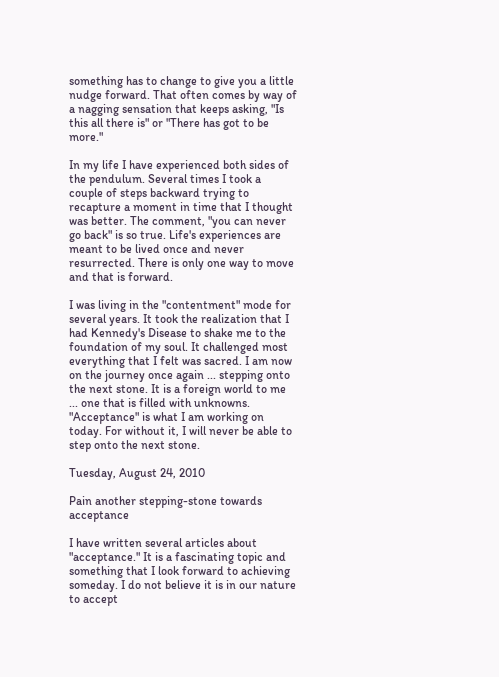something has to change to give you a little nudge forward. That often comes by way of a nagging sensation that keeps asking, "Is this all there is" or "There has got to be more."

In my life I have experienced both sides of the pendulum. Several times I took a couple of steps backward trying to recapture a moment in time that I thought was better. The comment, "you can never go back" is so true. Life's experiences are meant to be lived once and never resurrected. There is only one way to move and that is forward.

I was living in the "contentment" mode for several years. It took the realization that I had Kennedy's Disease to shake me to the foundation of my soul. It challenged most everything that I felt was sacred. I am now on the journey once again ... stepping onto the next stone. It is a foreign world to me ... one that is filled with unknowns. "Acceptance" is what I am working on today. For without it, I will never be able to step onto the next stone.

Tuesday, August 24, 2010

Pain another stepping-stone towards acceptance

I have written several articles about "acceptance." It is a fascinating topic and something that I look forward to achieving someday. I do not believe it is in our nature to accept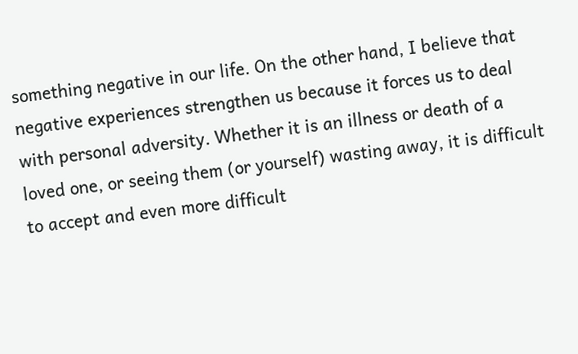something negative in our life. On the other hand, I believe that negative experiences strengthen us because it forces us to deal with personal adversity. Whether it is an illness or death of a loved one, or seeing them (or yourself) wasting away, it is difficult to accept and even more difficult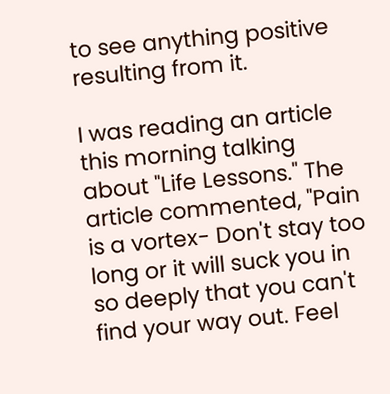to see anything positive resulting from it.

I was reading an article this morning talking about "Life Lessons." The article commented, "Pain is a vortex- Don't stay too long or it will suck you in so deeply that you can't find your way out. Feel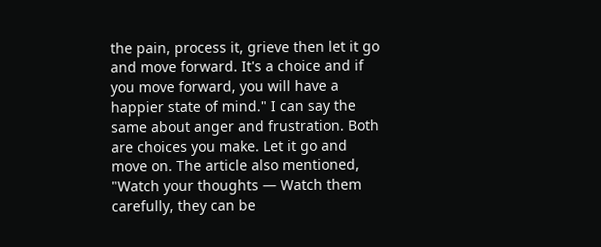the pain, process it, grieve then let it go and move forward. It's a choice and if you move forward, you will have a happier state of mind." I can say the same about anger and frustration. Both are choices you make. Let it go and move on. The article also mentioned, "Watch your thoughts — Watch them carefully, they can be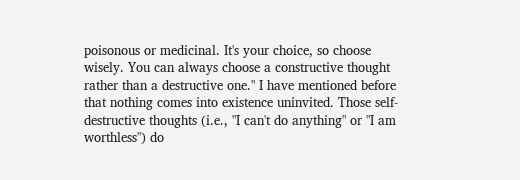poisonous or medicinal. It's your choice, so choose wisely. You can always choose a constructive thought rather than a destructive one." I have mentioned before that nothing comes into existence uninvited. Those self-destructive thoughts (i.e., "I can't do anything" or "I am worthless") do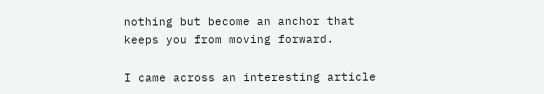nothing but become an anchor that keeps you from moving forward.

I came across an interesting article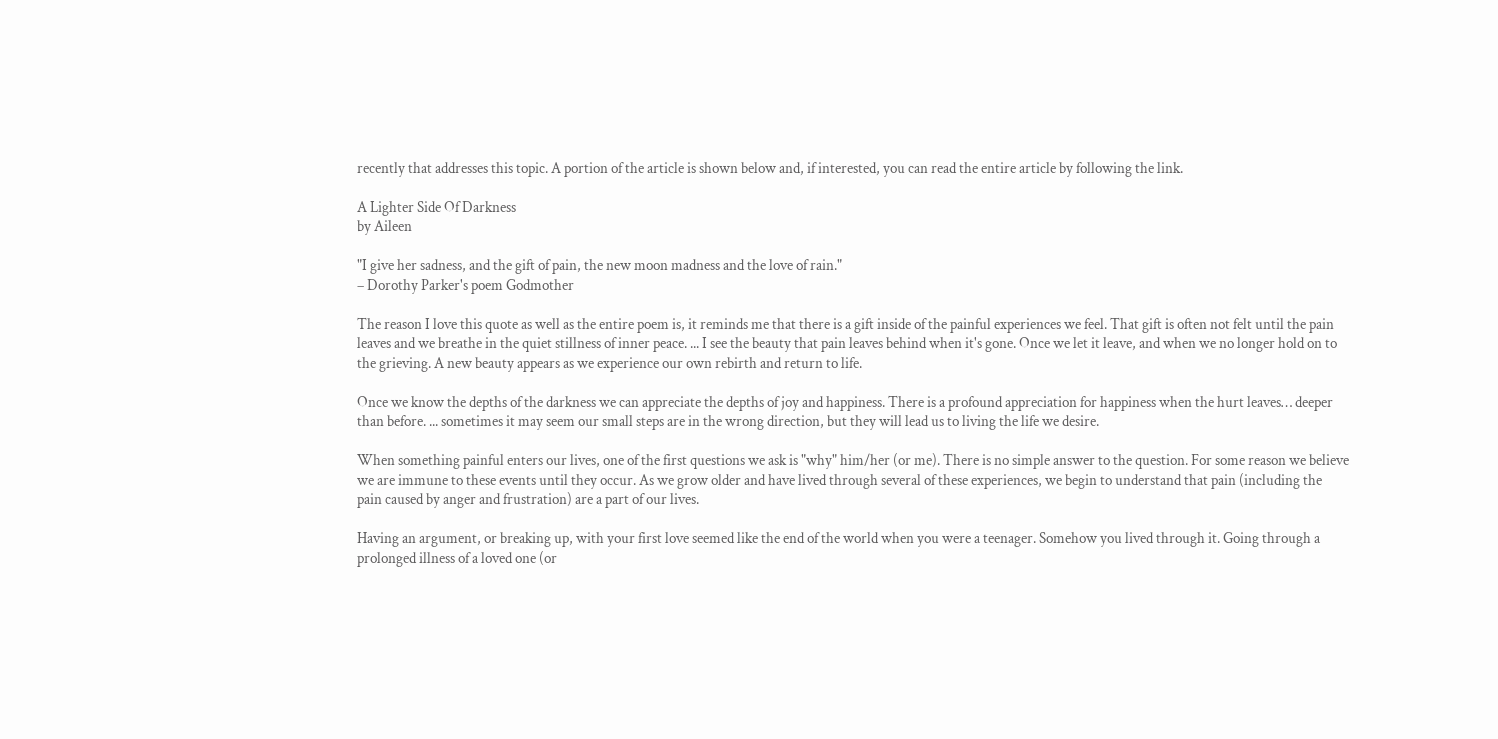recently that addresses this topic. A portion of the article is shown below and, if interested, you can read the entire article by following the link.

A Lighter Side Of Darkness
by Aileen

"I give her sadness, and the gift of pain, the new moon madness and the love of rain."
– Dorothy Parker's poem Godmother

The reason I love this quote as well as the entire poem is, it reminds me that there is a gift inside of the painful experiences we feel. That gift is often not felt until the pain leaves and we breathe in the quiet stillness of inner peace. ... I see the beauty that pain leaves behind when it's gone. Once we let it leave, and when we no longer hold on to the grieving. A new beauty appears as we experience our own rebirth and return to life.

Once we know the depths of the darkness we can appreciate the depths of joy and happiness. There is a profound appreciation for happiness when the hurt leaves… deeper than before. ... sometimes it may seem our small steps are in the wrong direction, but they will lead us to living the life we desire.

When something painful enters our lives, one of the first questions we ask is "why" him/her (or me). There is no simple answer to the question. For some reason we believe we are immune to these events until they occur. As we grow older and have lived through several of these experiences, we begin to understand that pain (including the pain caused by anger and frustration) are a part of our lives.

Having an argument, or breaking up, with your first love seemed like the end of the world when you were a teenager. Somehow you lived through it. Going through a prolonged illness of a loved one (or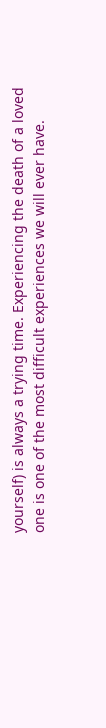yourself) is always a trying time. Experiencing the death of a loved one is one of the most difficult experiences we will ever have.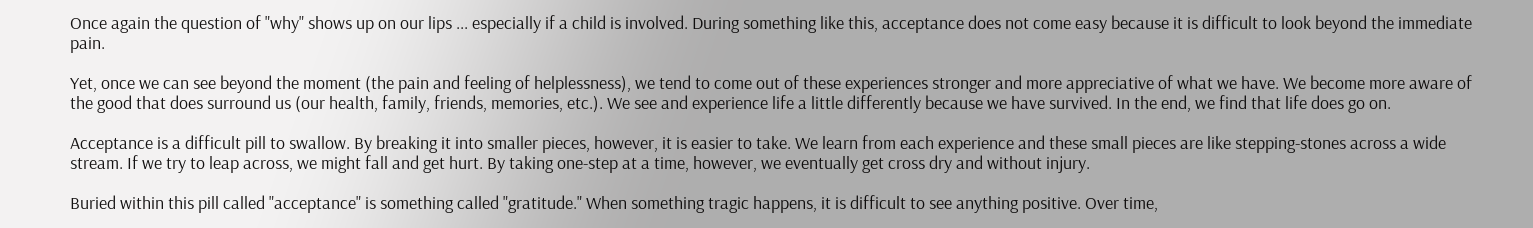Once again the question of "why" shows up on our lips ... especially if a child is involved. During something like this, acceptance does not come easy because it is difficult to look beyond the immediate pain.

Yet, once we can see beyond the moment (the pain and feeling of helplessness), we tend to come out of these experiences stronger and more appreciative of what we have. We become more aware of the good that does surround us (our health, family, friends, memories, etc.). We see and experience life a little differently because we have survived. In the end, we find that life does go on.

Acceptance is a difficult pill to swallow. By breaking it into smaller pieces, however, it is easier to take. We learn from each experience and these small pieces are like stepping-stones across a wide stream. If we try to leap across, we might fall and get hurt. By taking one-step at a time, however, we eventually get cross dry and without injury.

Buried within this pill called "acceptance" is something called "gratitude." When something tragic happens, it is difficult to see anything positive. Over time,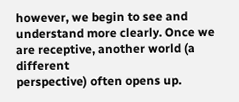however, we begin to see and understand more clearly. Once we are receptive, another world (a different
perspective) often opens up.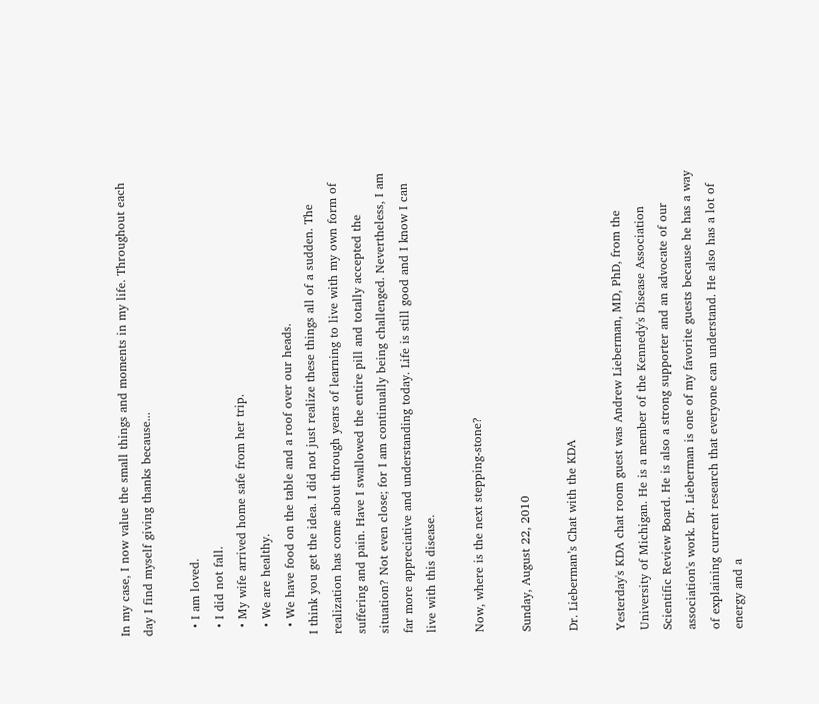In my case, I now value the small things and moments in my life. Throughout each day I find myself giving thanks because...

  • I am loved.
  • I did not fall.
  • My wife arrived home safe from her trip.
  • We are healthy.
  • We have food on the table and a roof over our heads.
I think you get the idea. I did not just realize these things all of a sudden. The realization has come about through years of learning to live with my own form of suffering and pain. Have I swallowed the entire pill and totally accepted the situation? Not even close; for I am continually being challenged. Nevertheless, I am far more appreciative and understanding today. Life is still good and I know I can live with this disease.

Now, where is the next stepping-stone?

Sunday, August 22, 2010

Dr. Lieberman’s Chat with the KDA

Yesterday's KDA chat room guest was Andrew Lieberman, MD, PhD, from the University of Michigan. He is a member of the Kennedy's Disease Association Scientific Review Board. He is also a strong supporter and an advocate of our association's work. Dr. Lieberman is one of my favorite guests because he has a way of explaining current research that everyone can understand. He also has a lot of energy and a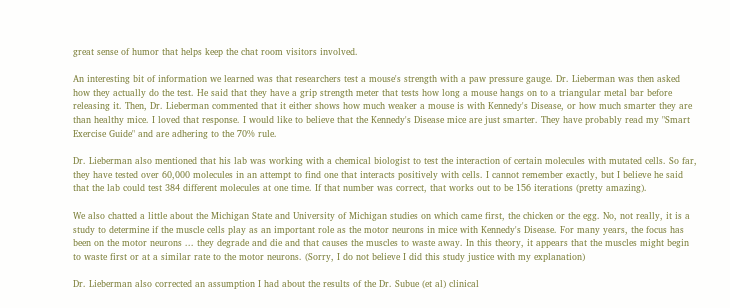great sense of humor that helps keep the chat room visitors involved.

An interesting bit of information we learned was that researchers test a mouse's strength with a paw pressure gauge. Dr. Lieberman was then asked how they actually do the test. He said that they have a grip strength meter that tests how long a mouse hangs on to a triangular metal bar before releasing it. Then, Dr. Lieberman commented that it either shows how much weaker a mouse is with Kennedy's Disease, or how much smarter they are than healthy mice. I loved that response. I would like to believe that the Kennedy's Disease mice are just smarter. They have probably read my "Smart Exercise Guide" and are adhering to the 70% rule.

Dr. Lieberman also mentioned that his lab was working with a chemical biologist to test the interaction of certain molecules with mutated cells. So far, they have tested over 60,000 molecules in an attempt to find one that interacts positively with cells. I cannot remember exactly, but I believe he said that the lab could test 384 different molecules at one time. If that number was correct, that works out to be 156 iterations (pretty amazing).

We also chatted a little about the Michigan State and University of Michigan studies on which came first, the chicken or the egg. No, not really, it is a study to determine if the muscle cells play as an important role as the motor neurons in mice with Kennedy's Disease. For many years, the focus has been on the motor neurons ... they degrade and die and that causes the muscles to waste away. In this theory, it appears that the muscles might begin to waste first or at a similar rate to the motor neurons. (Sorry, I do not believe I did this study justice with my explanation)

Dr. Lieberman also corrected an assumption I had about the results of the Dr. Subue (et al) clinical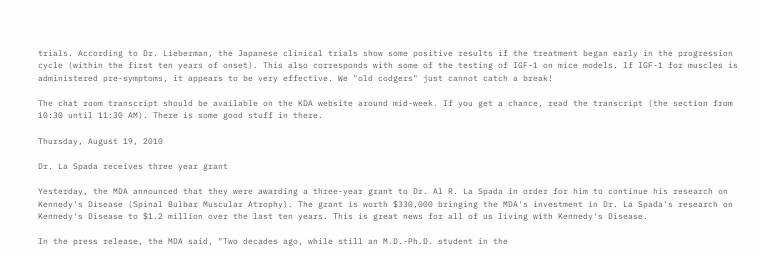trials. According to Dr. Lieberman, the Japanese clinical trials show some positive results if the treatment began early in the progression cycle (within the first ten years of onset). This also corresponds with some of the testing of IGF-1 on mice models. If IGF-1 for muscles is administered pre-symptoms, it appears to be very effective. We "old codgers" just cannot catch a break!

The chat room transcript should be available on the KDA website around mid-week. If you get a chance, read the transcript (the section from 10:30 until 11:30 AM). There is some good stuff in there.

Thursday, August 19, 2010

Dr. La Spada receives three year grant

Yesterday, the MDA announced that they were awarding a three-year grant to Dr. Al R. La Spada in order for him to continue his research on Kennedy's Disease (Spinal Bulbar Muscular Atrophy). The grant is worth $330,000 bringing the MDA's investment in Dr. La Spada's research on Kennedy's Disease to $1.2 million over the last ten years. This is great news for all of us living with Kennedy's Disease.

In the press release, the MDA said, "Two decades ago, while still an M.D.-Ph.D. student in the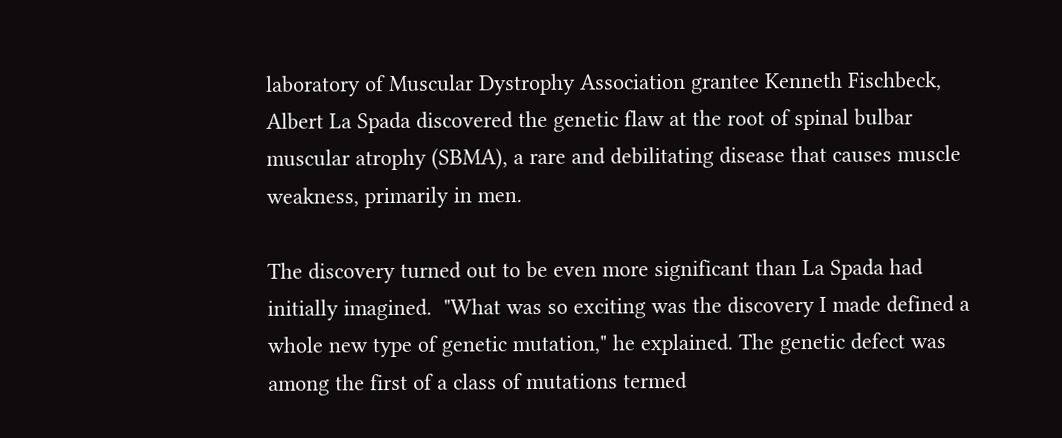laboratory of Muscular Dystrophy Association grantee Kenneth Fischbeck, Albert La Spada discovered the genetic flaw at the root of spinal bulbar muscular atrophy (SBMA), a rare and debilitating disease that causes muscle weakness, primarily in men.

The discovery turned out to be even more significant than La Spada had initially imagined.  "What was so exciting was the discovery I made defined a whole new type of genetic mutation," he explained. The genetic defect was among the first of a class of mutations termed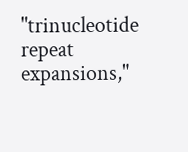"trinucleotide repeat expansions,"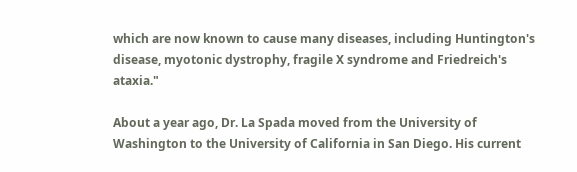which are now known to cause many diseases, including Huntington's disease, myotonic dystrophy, fragile X syndrome and Friedreich's ataxia."

About a year ago, Dr. La Spada moved from the University of Washington to the University of California in San Diego. His current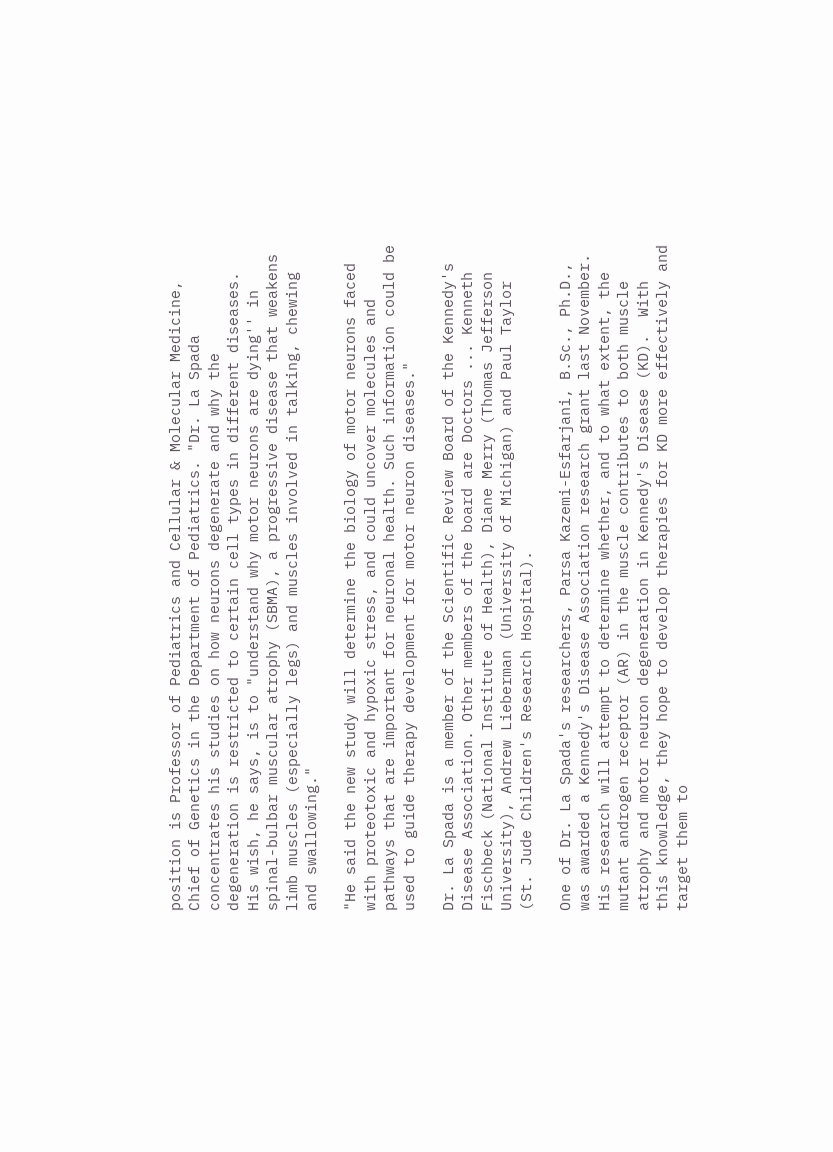position is Professor of Pediatrics and Cellular & Molecular Medicine, Chief of Genetics in the Department of Pediatrics. "Dr. La Spada concentrates his studies on how neurons degenerate and why the degeneration is restricted to certain cell types in different diseases. His wish, he says, is to "understand why motor neurons are dying'' in spinal-bulbar muscular atrophy (SBMA), a progressive disease that weakens limb muscles (especially legs) and muscles involved in talking, chewing and swallowing."

"He said the new study will determine the biology of motor neurons faced with proteotoxic and hypoxic stress, and could uncover molecules and pathways that are important for neuronal health. Such information could be used to guide therapy development for motor neuron diseases."

Dr. La Spada is a member of the Scientific Review Board of the Kennedy's Disease Association. Other members of the board are Doctors ... Kenneth Fischbeck (National Institute of Health), Diane Merry (Thomas Jefferson University), Andrew Lieberman (University of Michigan) and Paul Taylor (St. Jude Children's Research Hospital).

One of Dr. La Spada's researchers, Parsa Kazemi-Esfarjani, B.Sc., Ph.D., was awarded a Kennedy's Disease Association research grant last November. His research will attempt to determine whether, and to what extent, the mutant androgen receptor (AR) in the muscle contributes to both muscle atrophy and motor neuron degeneration in Kennedy's Disease (KD).  With this knowledge, they hope to develop therapies for KD more effectively and target them to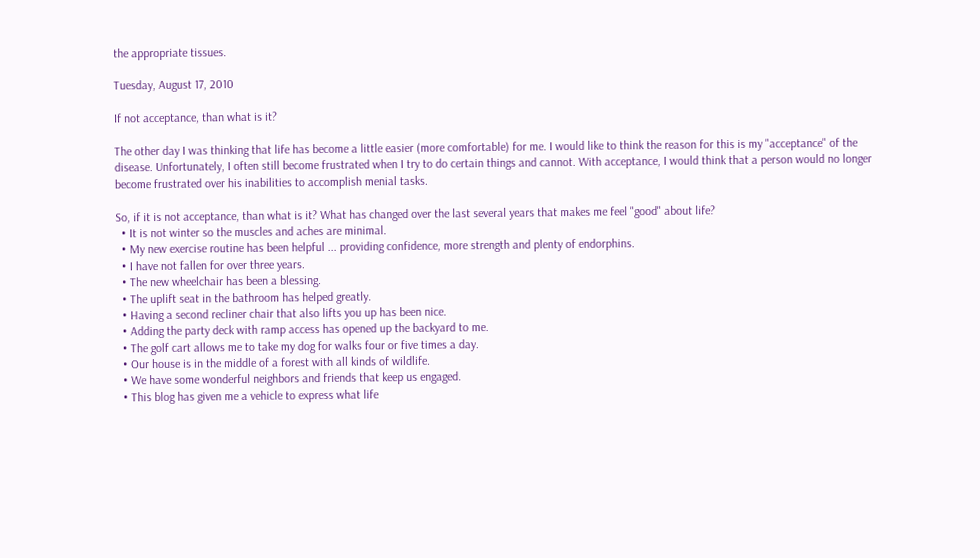the appropriate tissues.

Tuesday, August 17, 2010

If not acceptance, than what is it?

The other day I was thinking that life has become a little easier (more comfortable) for me. I would like to think the reason for this is my "acceptance" of the disease. Unfortunately, I often still become frustrated when I try to do certain things and cannot. With acceptance, I would think that a person would no longer become frustrated over his inabilities to accomplish menial tasks.

So, if it is not acceptance, than what is it? What has changed over the last several years that makes me feel "good" about life?
  • It is not winter so the muscles and aches are minimal.
  • My new exercise routine has been helpful ... providing confidence, more strength and plenty of endorphins.
  • I have not fallen for over three years.
  • The new wheelchair has been a blessing.
  • The uplift seat in the bathroom has helped greatly.
  • Having a second recliner chair that also lifts you up has been nice.
  • Adding the party deck with ramp access has opened up the backyard to me.
  • The golf cart allows me to take my dog for walks four or five times a day.
  • Our house is in the middle of a forest with all kinds of wildlife.
  • We have some wonderful neighbors and friends that keep us engaged.
  • This blog has given me a vehicle to express what life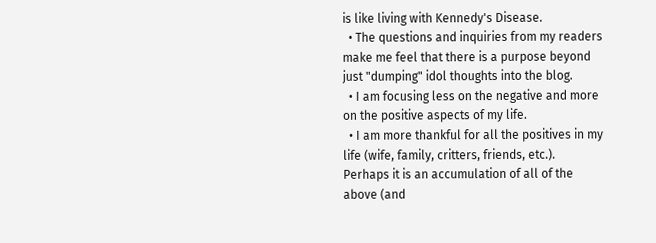is like living with Kennedy's Disease.
  • The questions and inquiries from my readers make me feel that there is a purpose beyond just "dumping" idol thoughts into the blog.
  • I am focusing less on the negative and more on the positive aspects of my life.
  • I am more thankful for all the positives in my life (wife, family, critters, friends, etc.).
Perhaps it is an accumulation of all of the above (and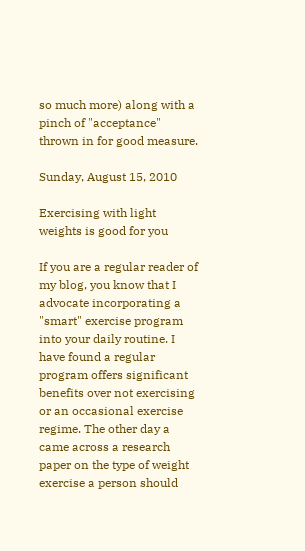so much more) along with a pinch of "acceptance" thrown in for good measure.

Sunday, August 15, 2010

Exercising with light weights is good for you

If you are a regular reader of my blog, you know that I advocate incorporating a "smart" exercise program into your daily routine. I have found a regular program offers significant benefits over not exercising or an occasional exercise regime. The other day a came across a research paper on the type of weight exercise a person should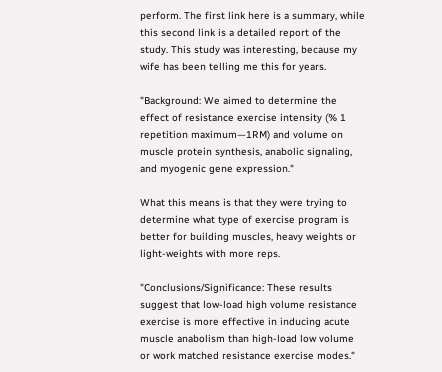perform. The first link here is a summary, while this second link is a detailed report of the study. This study was interesting, because my wife has been telling me this for years.

"Background: We aimed to determine the effect of resistance exercise intensity (% 1 repetition maximum—1RM) and volume on muscle protein synthesis, anabolic signaling, and myogenic gene expression."

What this means is that they were trying to determine what type of exercise program is better for building muscles, heavy weights or light-weights with more reps.

"Conclusions/Significance: These results suggest that low-load high volume resistance exercise is more effective in inducing acute muscle anabolism than high-load low volume or work matched resistance exercise modes."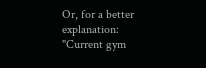Or, for a better explanation:
"Current gym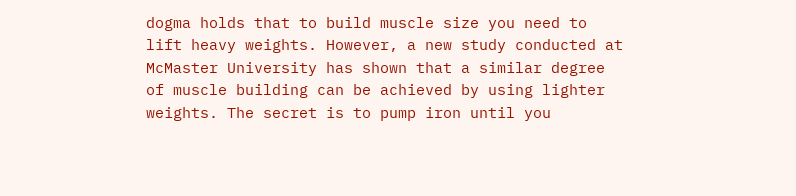dogma holds that to build muscle size you need to lift heavy weights. However, a new study conducted at McMaster University has shown that a similar degree of muscle building can be achieved by using lighter weights. The secret is to pump iron until you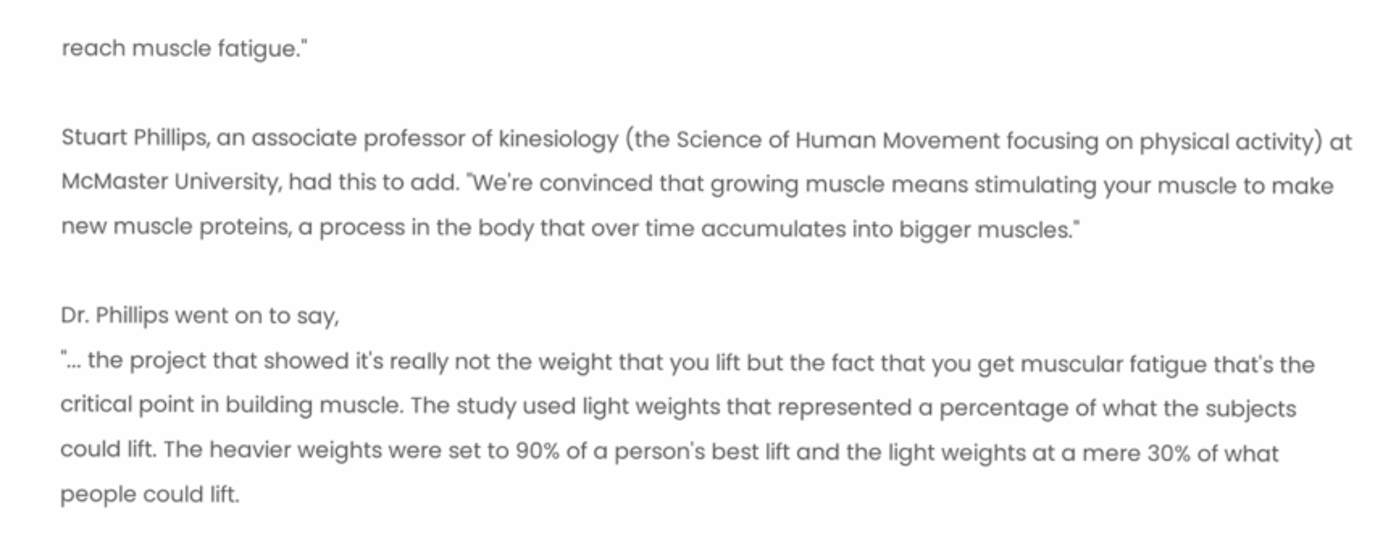reach muscle fatigue."

Stuart Phillips, an associate professor of kinesiology (the Science of Human Movement focusing on physical activity) at McMaster University, had this to add. "We're convinced that growing muscle means stimulating your muscle to make new muscle proteins, a process in the body that over time accumulates into bigger muscles."

Dr. Phillips went on to say,
"... the project that showed it's really not the weight that you lift but the fact that you get muscular fatigue that's the critical point in building muscle. The study used light weights that represented a percentage of what the subjects could lift. The heavier weights were set to 90% of a person's best lift and the light weights at a mere 30% of what people could lift.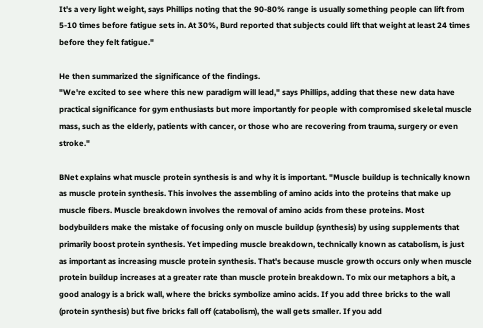It's a very light weight, says Phillips noting that the 90-80% range is usually something people can lift from 5-10 times before fatigue sets in. At 30%, Burd reported that subjects could lift that weight at least 24 times before they felt fatigue."

He then summarized the significance of the findings.
"We're excited to see where this new paradigm will lead," says Phillips, adding that these new data have practical significance for gym enthusiasts but more importantly for people with compromised skeletal muscle mass, such as the elderly, patients with cancer, or those who are recovering from trauma, surgery or even stroke."

BNet explains what muscle protein synthesis is and why it is important. "Muscle buildup is technically known as muscle protein synthesis. This involves the assembling of amino acids into the proteins that make up muscle fibers. Muscle breakdown involves the removal of amino acids from these proteins. Most bodybuilders make the mistake of focusing only on muscle buildup (synthesis) by using supplements that primarily boost protein synthesis. Yet impeding muscle breakdown, technically known as catabolism, is just as important as increasing muscle protein synthesis. That's because muscle growth occurs only when muscle protein buildup increases at a greater rate than muscle protein breakdown. To mix our metaphors a bit, a good analogy is a brick wall, where the bricks symbolize amino acids. If you add three bricks to the wall (protein synthesis) but five bricks fall off (catabolism), the wall gets smaller. If you add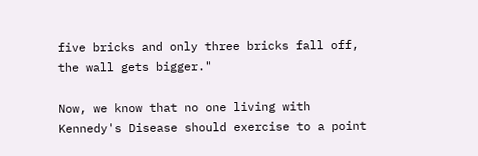five bricks and only three bricks fall off, the wall gets bigger."

Now, we know that no one living with Kennedy's Disease should exercise to a point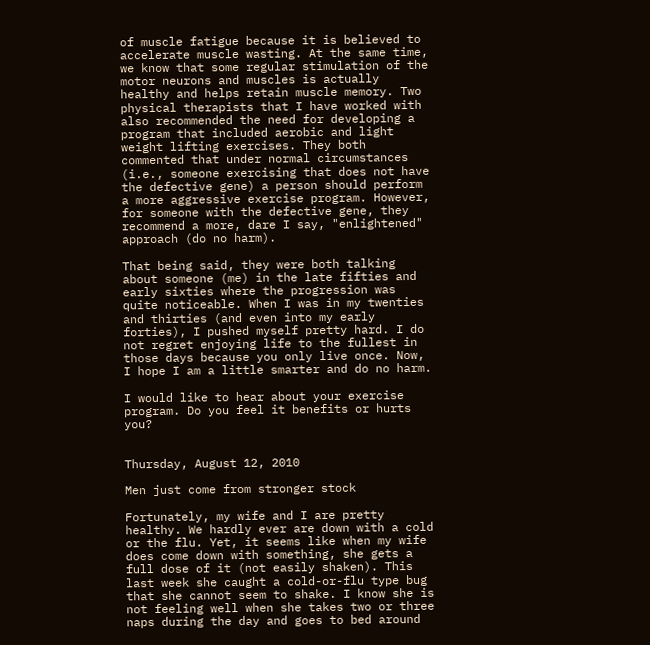of muscle fatigue because it is believed to accelerate muscle wasting. At the same time, we know that some regular stimulation of the motor neurons and muscles is actually healthy and helps retain muscle memory. Two physical therapists that I have worked with also recommended the need for developing a program that included aerobic and light weight lifting exercises. They both commented that under normal circumstances (i.e., someone exercising that does not have the defective gene) a person should perform a more aggressive exercise program. However, for someone with the defective gene, they recommend a more, dare I say, "enlightened" approach (do no harm).

That being said, they were both talking about someone (me) in the late fifties and early sixties where the progression was quite noticeable. When I was in my twenties and thirties (and even into my early forties), I pushed myself pretty hard. I do not regret enjoying life to the fullest in those days because you only live once. Now, I hope I am a little smarter and do no harm.

I would like to hear about your exercise program. Do you feel it benefits or hurts you?


Thursday, August 12, 2010

Men just come from stronger stock

Fortunately, my wife and I are pretty healthy. We hardly ever are down with a cold or the flu. Yet, it seems like when my wife does come down with something, she gets a full dose of it (not easily shaken). This last week she caught a cold-or-flu type bug that she cannot seem to shake. I know she is not feeling well when she takes two or three naps during the day and goes to bed around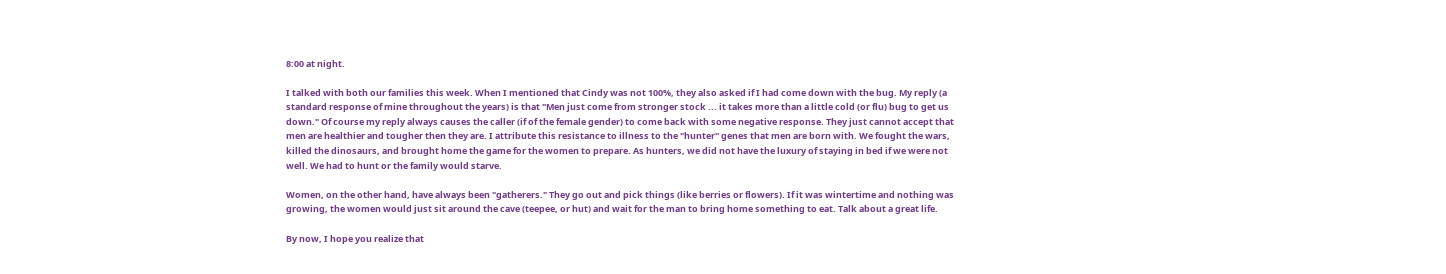8:00 at night.

I talked with both our families this week. When I mentioned that Cindy was not 100%, they also asked if I had come down with the bug. My reply (a standard response of mine throughout the years) is that "Men just come from stronger stock ... it takes more than a little cold (or flu) bug to get us down." Of course my reply always causes the caller (if of the female gender) to come back with some negative response. They just cannot accept that men are healthier and tougher then they are. I attribute this resistance to illness to the "hunter" genes that men are born with. We fought the wars, killed the dinosaurs, and brought home the game for the women to prepare. As hunters, we did not have the luxury of staying in bed if we were not well. We had to hunt or the family would starve.

Women, on the other hand, have always been "gatherers." They go out and pick things (like berries or flowers). If it was wintertime and nothing was growing, the women would just sit around the cave (teepee, or hut) and wait for the man to bring home something to eat. Talk about a great life.

By now, I hope you realize that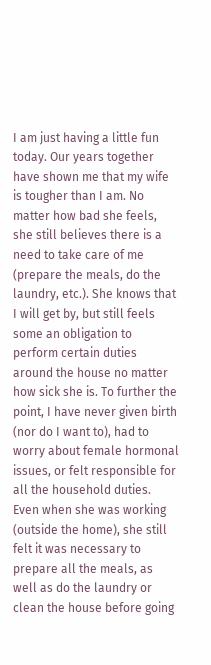I am just having a little fun today. Our years together have shown me that my wife is tougher than I am. No matter how bad she feels, she still believes there is a need to take care of me (prepare the meals, do the laundry, etc.). She knows that I will get by, but still feels some an obligation to perform certain duties around the house no matter how sick she is. To further the point, I have never given birth (nor do I want to), had to worry about female hormonal issues, or felt responsible for all the household duties. Even when she was working (outside the home), she still felt it was necessary to prepare all the meals, as well as do the laundry or clean the house before going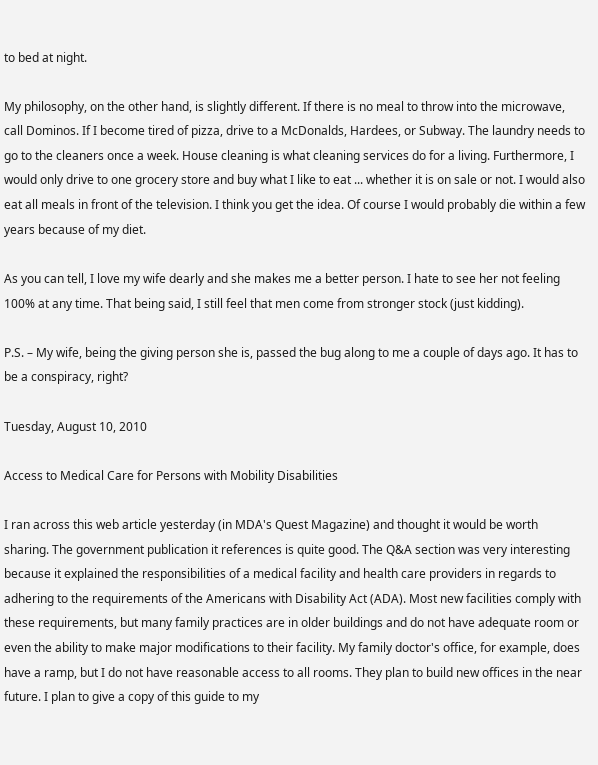to bed at night.

My philosophy, on the other hand, is slightly different. If there is no meal to throw into the microwave, call Dominos. If I become tired of pizza, drive to a McDonalds, Hardees, or Subway. The laundry needs to go to the cleaners once a week. House cleaning is what cleaning services do for a living. Furthermore, I would only drive to one grocery store and buy what I like to eat ... whether it is on sale or not. I would also eat all meals in front of the television. I think you get the idea. Of course I would probably die within a few years because of my diet.

As you can tell, I love my wife dearly and she makes me a better person. I hate to see her not feeling 100% at any time. That being said, I still feel that men come from stronger stock (just kidding).

P.S. – My wife, being the giving person she is, passed the bug along to me a couple of days ago. It has to be a conspiracy, right?

Tuesday, August 10, 2010

Access to Medical Care for Persons with Mobility Disabilities

I ran across this web article yesterday (in MDA's Quest Magazine) and thought it would be worth sharing. The government publication it references is quite good. The Q&A section was very interesting because it explained the responsibilities of a medical facility and health care providers in regards to adhering to the requirements of the Americans with Disability Act (ADA). Most new facilities comply with these requirements, but many family practices are in older buildings and do not have adequate room or even the ability to make major modifications to their facility. My family doctor's office, for example, does have a ramp, but I do not have reasonable access to all rooms. They plan to build new offices in the near future. I plan to give a copy of this guide to my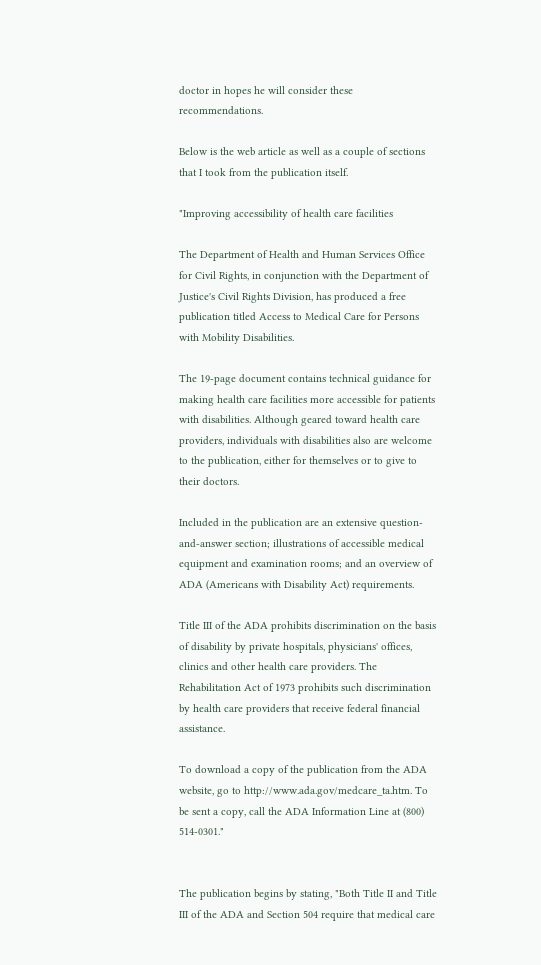doctor in hopes he will consider these recommendations.

Below is the web article as well as a couple of sections that I took from the publication itself.

"Improving accessibility of health care facilities

The Department of Health and Human Services Office for Civil Rights, in conjunction with the Department of Justice's Civil Rights Division, has produced a free publication titled Access to Medical Care for Persons with Mobility Disabilities.

The 19-page document contains technical guidance for making health care facilities more accessible for patients with disabilities. Although geared toward health care providers, individuals with disabilities also are welcome to the publication, either for themselves or to give to their doctors.

Included in the publication are an extensive question-and-answer section; illustrations of accessible medical equipment and examination rooms; and an overview of ADA (Americans with Disability Act) requirements.

Title III of the ADA prohibits discrimination on the basis of disability by private hospitals, physicians' offices, clinics and other health care providers. The Rehabilitation Act of 1973 prohibits such discrimination by health care providers that receive federal financial assistance.

To download a copy of the publication from the ADA website, go to http://www.ada.gov/medcare_ta.htm. To be sent a copy, call the ADA Information Line at (800) 514-0301."


The publication begins by stating, "Both Title II and Title III of the ADA and Section 504 require that medical care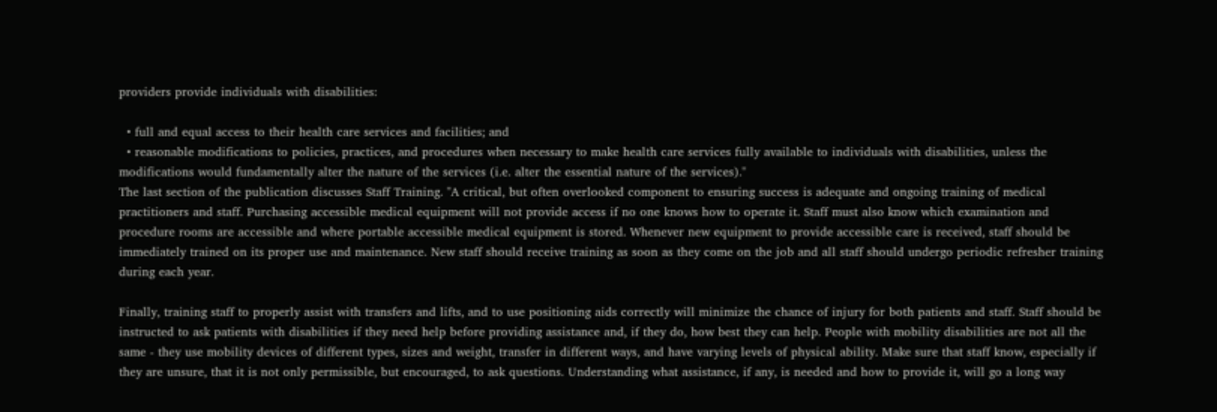providers provide individuals with disabilities:

  • full and equal access to their health care services and facilities; and
  • reasonable modifications to policies, practices, and procedures when necessary to make health care services fully available to individuals with disabilities, unless the modifications would fundamentally alter the nature of the services (i.e. alter the essential nature of the services)."
The last section of the publication discusses Staff Training. "A critical, but often overlooked component to ensuring success is adequate and ongoing training of medical practitioners and staff. Purchasing accessible medical equipment will not provide access if no one knows how to operate it. Staff must also know which examination and procedure rooms are accessible and where portable accessible medical equipment is stored. Whenever new equipment to provide accessible care is received, staff should be immediately trained on its proper use and maintenance. New staff should receive training as soon as they come on the job and all staff should undergo periodic refresher training during each year.

Finally, training staff to properly assist with transfers and lifts, and to use positioning aids correctly will minimize the chance of injury for both patients and staff. Staff should be instructed to ask patients with disabilities if they need help before providing assistance and, if they do, how best they can help. People with mobility disabilities are not all the same - they use mobility devices of different types, sizes and weight, transfer in different ways, and have varying levels of physical ability. Make sure that staff know, especially if they are unsure, that it is not only permissible, but encouraged, to ask questions. Understanding what assistance, if any, is needed and how to provide it, will go a long way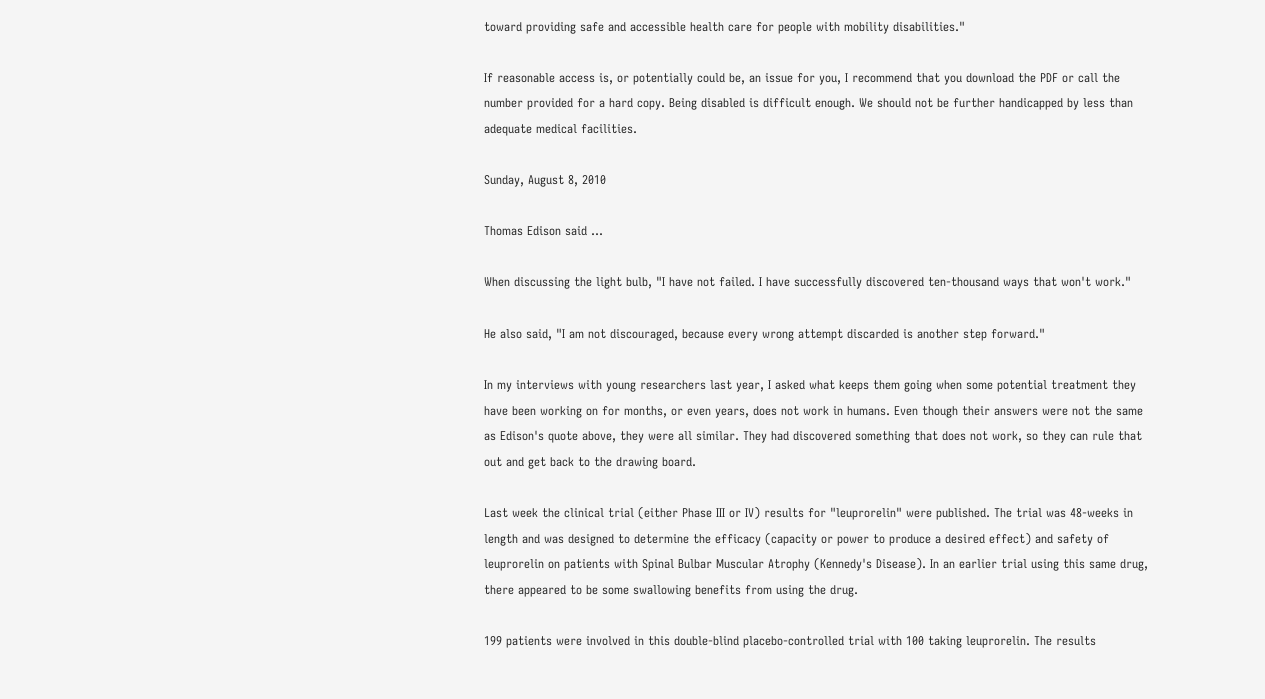toward providing safe and accessible health care for people with mobility disabilities."

If reasonable access is, or potentially could be, an issue for you, I recommend that you download the PDF or call the number provided for a hard copy. Being disabled is difficult enough. We should not be further handicapped by less than adequate medical facilities.

Sunday, August 8, 2010

Thomas Edison said ...

When discussing the light bulb, "I have not failed. I have successfully discovered ten-thousand ways that won't work."

He also said, "I am not discouraged, because every wrong attempt discarded is another step forward."

In my interviews with young researchers last year, I asked what keeps them going when some potential treatment they have been working on for months, or even years, does not work in humans. Even though their answers were not the same as Edison's quote above, they were all similar. They had discovered something that does not work, so they can rule that out and get back to the drawing board.

Last week the clinical trial (either Phase III or IV) results for "leuprorelin" were published. The trial was 48-weeks in length and was designed to determine the efficacy (capacity or power to produce a desired effect) and safety of leuprorelin on patients with Spinal Bulbar Muscular Atrophy (Kennedy's Disease). In an earlier trial using this same drug, there appeared to be some swallowing benefits from using the drug.

199 patients were involved in this double-blind placebo-controlled trial with 100 taking leuprorelin. The results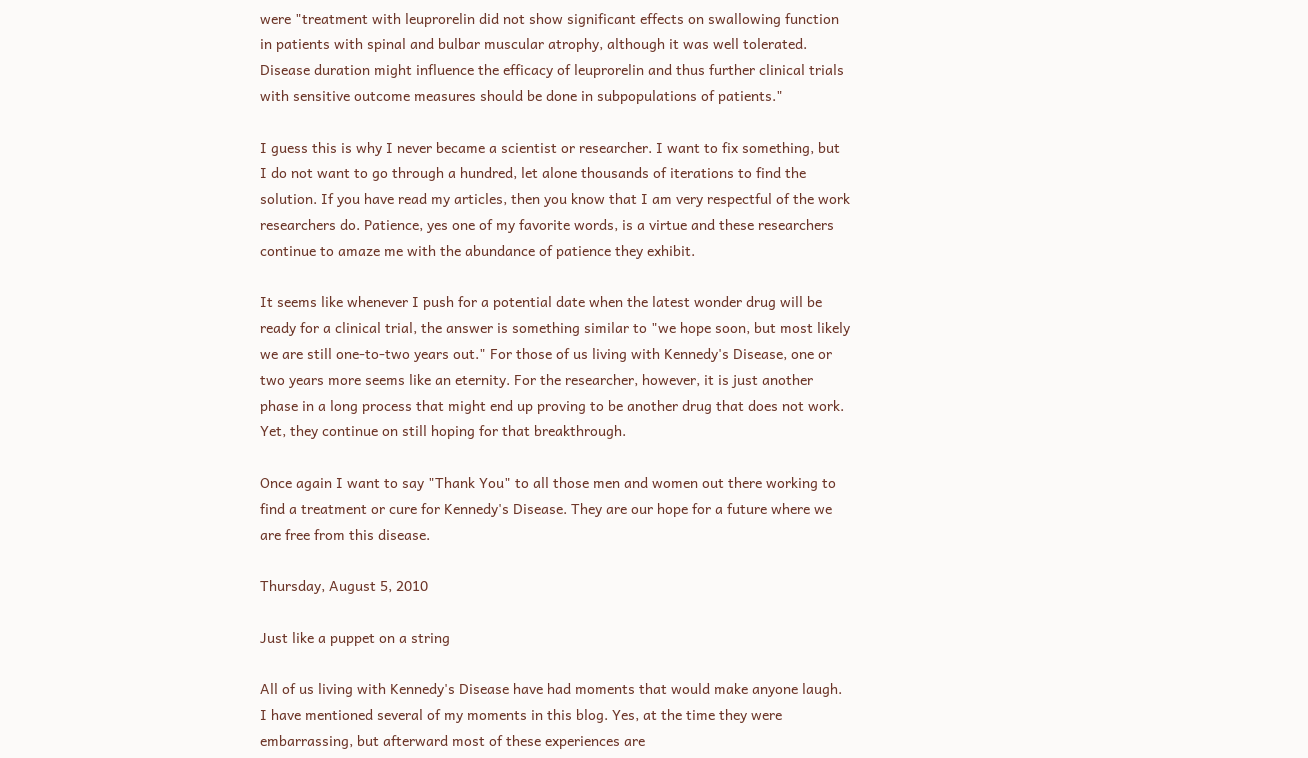were "treatment with leuprorelin did not show significant effects on swallowing function in patients with spinal and bulbar muscular atrophy, although it was well tolerated. Disease duration might influence the efficacy of leuprorelin and thus further clinical trials with sensitive outcome measures should be done in subpopulations of patients."

I guess this is why I never became a scientist or researcher. I want to fix something, but I do not want to go through a hundred, let alone thousands of iterations to find the solution. If you have read my articles, then you know that I am very respectful of the work researchers do. Patience, yes one of my favorite words, is a virtue and these researchers continue to amaze me with the abundance of patience they exhibit.

It seems like whenever I push for a potential date when the latest wonder drug will be ready for a clinical trial, the answer is something similar to "we hope soon, but most likely we are still one-to-two years out." For those of us living with Kennedy's Disease, one or two years more seems like an eternity. For the researcher, however, it is just another phase in a long process that might end up proving to be another drug that does not work. Yet, they continue on still hoping for that breakthrough.

Once again I want to say "Thank You" to all those men and women out there working to find a treatment or cure for Kennedy's Disease. They are our hope for a future where we are free from this disease.

Thursday, August 5, 2010

Just like a puppet on a string

All of us living with Kennedy's Disease have had moments that would make anyone laugh. I have mentioned several of my moments in this blog. Yes, at the time they were embarrassing, but afterward most of these experiences are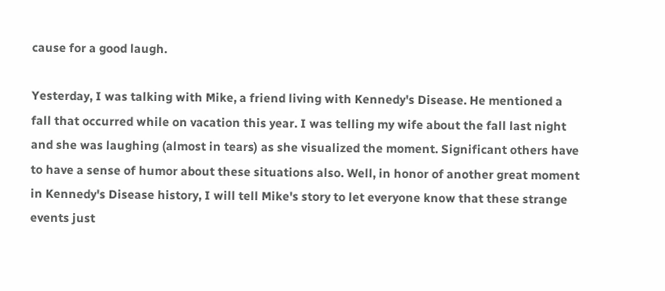cause for a good laugh.

Yesterday, I was talking with Mike, a friend living with Kennedy's Disease. He mentioned a fall that occurred while on vacation this year. I was telling my wife about the fall last night and she was laughing (almost in tears) as she visualized the moment. Significant others have to have a sense of humor about these situations also. Well, in honor of another great moment in Kennedy's Disease history, I will tell Mike's story to let everyone know that these strange events just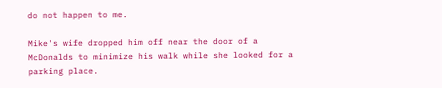do not happen to me.

Mike's wife dropped him off near the door of a McDonalds to minimize his walk while she looked for a parking place.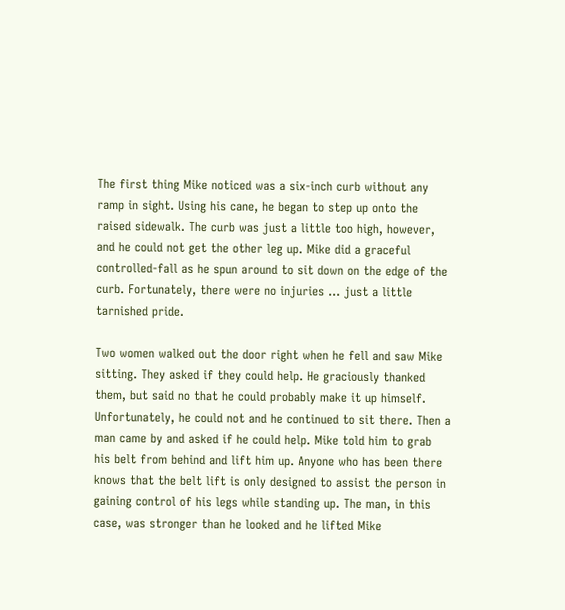The first thing Mike noticed was a six-inch curb without any ramp in sight. Using his cane, he began to step up onto the raised sidewalk. The curb was just a little too high, however, and he could not get the other leg up. Mike did a graceful controlled-fall as he spun around to sit down on the edge of the curb. Fortunately, there were no injuries ... just a little tarnished pride.

Two women walked out the door right when he fell and saw Mike sitting. They asked if they could help. He graciously thanked them, but said no that he could probably make it up himself. Unfortunately, he could not and he continued to sit there. Then a man came by and asked if he could help. Mike told him to grab his belt from behind and lift him up. Anyone who has been there knows that the belt lift is only designed to assist the person in gaining control of his legs while standing up. The man, in this case, was stronger than he looked and he lifted Mike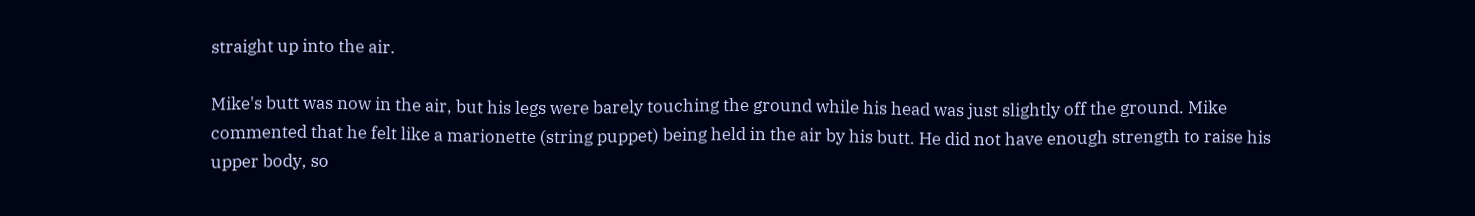straight up into the air.

Mike's butt was now in the air, but his legs were barely touching the ground while his head was just slightly off the ground. Mike commented that he felt like a marionette (string puppet) being held in the air by his butt. He did not have enough strength to raise his upper body, so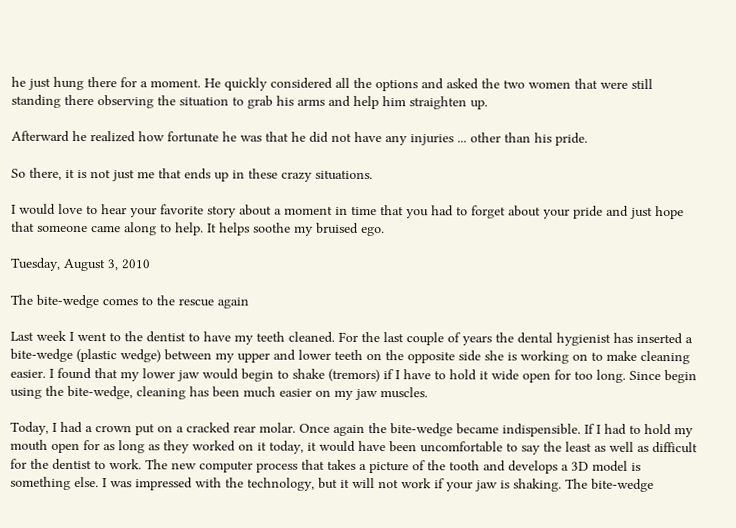he just hung there for a moment. He quickly considered all the options and asked the two women that were still standing there observing the situation to grab his arms and help him straighten up.

Afterward he realized how fortunate he was that he did not have any injuries ... other than his pride.

So there, it is not just me that ends up in these crazy situations.

I would love to hear your favorite story about a moment in time that you had to forget about your pride and just hope that someone came along to help. It helps soothe my bruised ego.

Tuesday, August 3, 2010

The bite-wedge comes to the rescue again

Last week I went to the dentist to have my teeth cleaned. For the last couple of years the dental hygienist has inserted a bite-wedge (plastic wedge) between my upper and lower teeth on the opposite side she is working on to make cleaning easier. I found that my lower jaw would begin to shake (tremors) if I have to hold it wide open for too long. Since begin using the bite-wedge, cleaning has been much easier on my jaw muscles.

Today, I had a crown put on a cracked rear molar. Once again the bite-wedge became indispensible. If I had to hold my mouth open for as long as they worked on it today, it would have been uncomfortable to say the least as well as difficult for the dentist to work. The new computer process that takes a picture of the tooth and develops a 3D model is something else. I was impressed with the technology, but it will not work if your jaw is shaking. The bite-wedge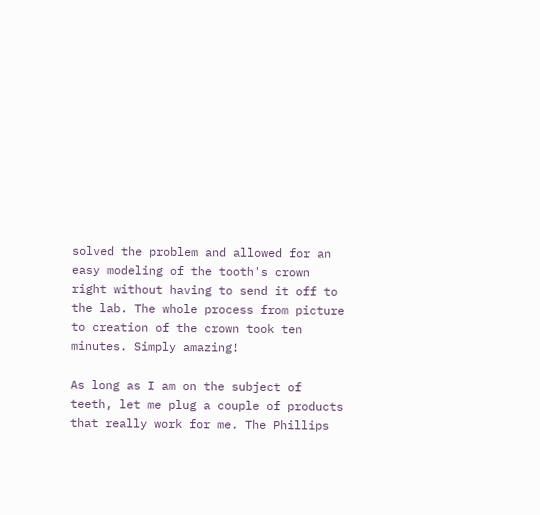solved the problem and allowed for an easy modeling of the tooth's crown right without having to send it off to the lab. The whole process from picture to creation of the crown took ten minutes. Simply amazing!

As long as I am on the subject of teeth, let me plug a couple of products that really work for me. The Phillips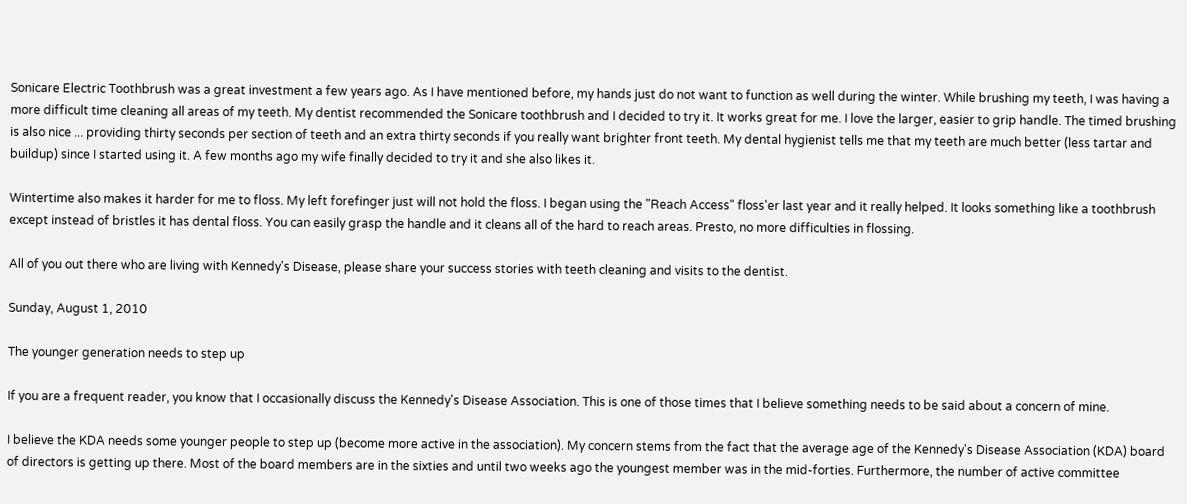Sonicare Electric Toothbrush was a great investment a few years ago. As I have mentioned before, my hands just do not want to function as well during the winter. While brushing my teeth, I was having a more difficult time cleaning all areas of my teeth. My dentist recommended the Sonicare toothbrush and I decided to try it. It works great for me. I love the larger, easier to grip handle. The timed brushing is also nice ... providing thirty seconds per section of teeth and an extra thirty seconds if you really want brighter front teeth. My dental hygienist tells me that my teeth are much better (less tartar and buildup) since I started using it. A few months ago my wife finally decided to try it and she also likes it.

Wintertime also makes it harder for me to floss. My left forefinger just will not hold the floss. I began using the "Reach Access" floss'er last year and it really helped. It looks something like a toothbrush except instead of bristles it has dental floss. You can easily grasp the handle and it cleans all of the hard to reach areas. Presto, no more difficulties in flossing.

All of you out there who are living with Kennedy's Disease, please share your success stories with teeth cleaning and visits to the dentist.

Sunday, August 1, 2010

The younger generation needs to step up

If you are a frequent reader, you know that I occasionally discuss the Kennedy's Disease Association. This is one of those times that I believe something needs to be said about a concern of mine.

I believe the KDA needs some younger people to step up (become more active in the association). My concern stems from the fact that the average age of the Kennedy's Disease Association (KDA) board of directors is getting up there. Most of the board members are in the sixties and until two weeks ago the youngest member was in the mid-forties. Furthermore, the number of active committee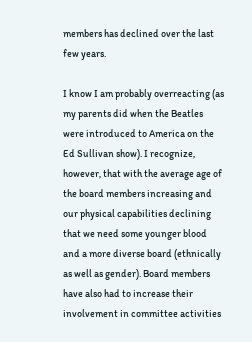members has declined over the last few years.

I know I am probably overreacting (as my parents did when the Beatles were introduced to America on the Ed Sullivan show). I recognize, however, that with the average age of the board members increasing and our physical capabilities declining that we need some younger blood and a more diverse board (ethnically as well as gender). Board members have also had to increase their involvement in committee activities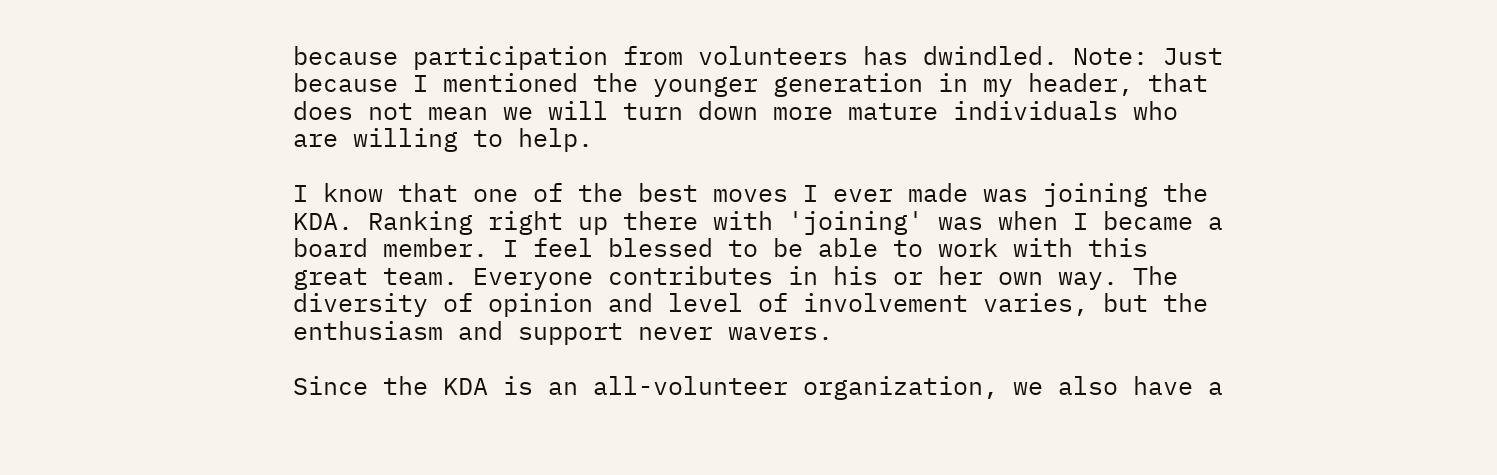because participation from volunteers has dwindled. Note: Just because I mentioned the younger generation in my header, that does not mean we will turn down more mature individuals who are willing to help.

I know that one of the best moves I ever made was joining the KDA. Ranking right up there with 'joining' was when I became a board member. I feel blessed to be able to work with this great team. Everyone contributes in his or her own way. The diversity of opinion and level of involvement varies, but the enthusiasm and support never wavers.

Since the KDA is an all-volunteer organization, we also have a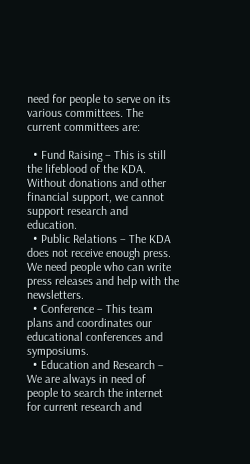need for people to serve on its various committees. The current committees are:

  • Fund Raising – This is still the lifeblood of the KDA. Without donations and other financial support, we cannot support research and education.
  • Public Relations – The KDA does not receive enough press. We need people who can write press releases and help with the newsletters.
  • Conference – This team plans and coordinates our educational conferences and symposiums.
  • Education and Research – We are always in need of people to search the internet for current research and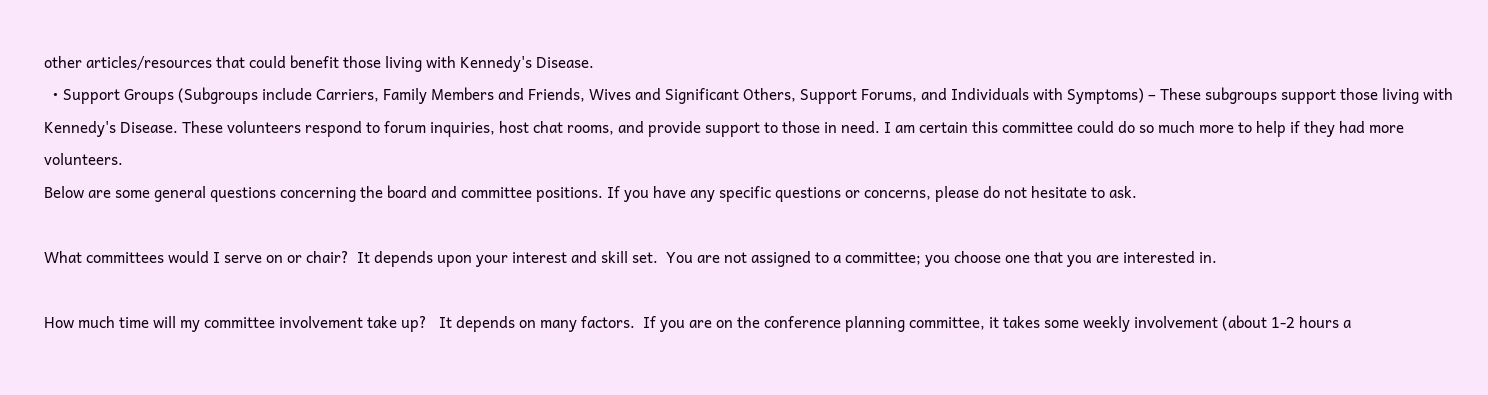other articles/resources that could benefit those living with Kennedy's Disease.
  • Support Groups (Subgroups include Carriers, Family Members and Friends, Wives and Significant Others, Support Forums, and Individuals with Symptoms) – These subgroups support those living with Kennedy's Disease. These volunteers respond to forum inquiries, host chat rooms, and provide support to those in need. I am certain this committee could do so much more to help if they had more volunteers.
Below are some general questions concerning the board and committee positions. If you have any specific questions or concerns, please do not hesitate to ask.

What committees would I serve on or chair?  It depends upon your interest and skill set.  You are not assigned to a committee; you choose one that you are interested in.

How much time will my committee involvement take up?   It depends on many factors.  If you are on the conference planning committee, it takes some weekly involvement (about 1-2 hours a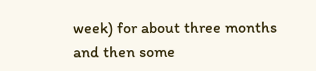week) for about three months and then some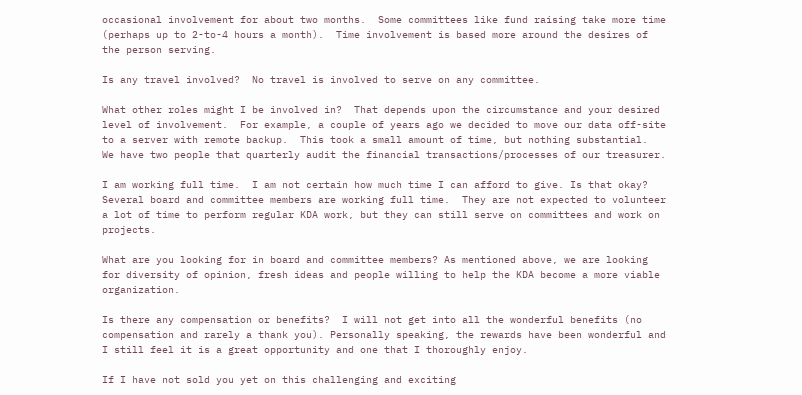occasional involvement for about two months.  Some committees like fund raising take more time (perhaps up to 2-to-4 hours a month).  Time involvement is based more around the desires of the person serving.

Is any travel involved?  No travel is involved to serve on any committee.

What other roles might I be involved in?  That depends upon the circumstance and your desired level of involvement.  For example, a couple of years ago we decided to move our data off-site to a server with remote backup.  This took a small amount of time, but nothing substantial.  We have two people that quarterly audit the financial transactions/processes of our treasurer.

I am working full time.  I am not certain how much time I can afford to give. Is that okay?  Several board and committee members are working full time.  They are not expected to volunteer a lot of time to perform regular KDA work, but they can still serve on committees and work on projects.

What are you looking for in board and committee members? As mentioned above, we are looking for diversity of opinion, fresh ideas and people willing to help the KDA become a more viable organization.

Is there any compensation or benefits?  I will not get into all the wonderful benefits (no compensation and rarely a thank you). Personally speaking, the rewards have been wonderful and I still feel it is a great opportunity and one that I thoroughly enjoy.

If I have not sold you yet on this challenging and exciting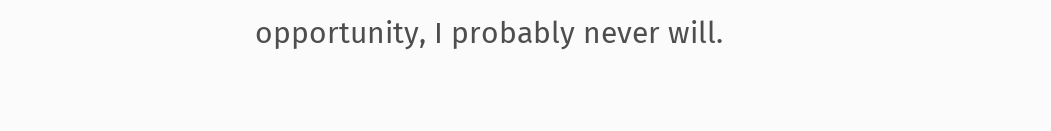opportunity, I probably never will.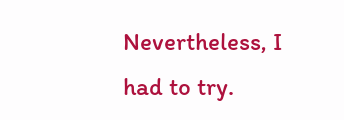Nevertheless, I had to try.